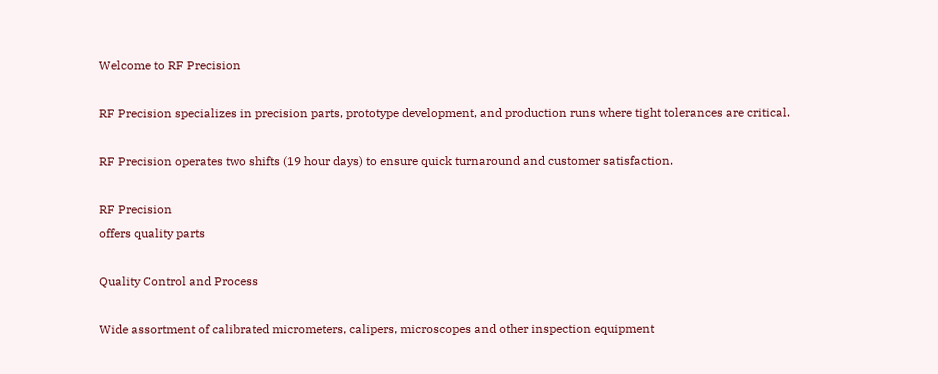Welcome to RF Precision

RF Precision specializes in precision parts, prototype development, and production runs where tight tolerances are critical.

RF Precision operates two shifts (19 hour days) to ensure quick turnaround and customer satisfaction.

RF Precision
offers quality parts

Quality Control and Process

Wide assortment of calibrated micrometers, calipers, microscopes and other inspection equipment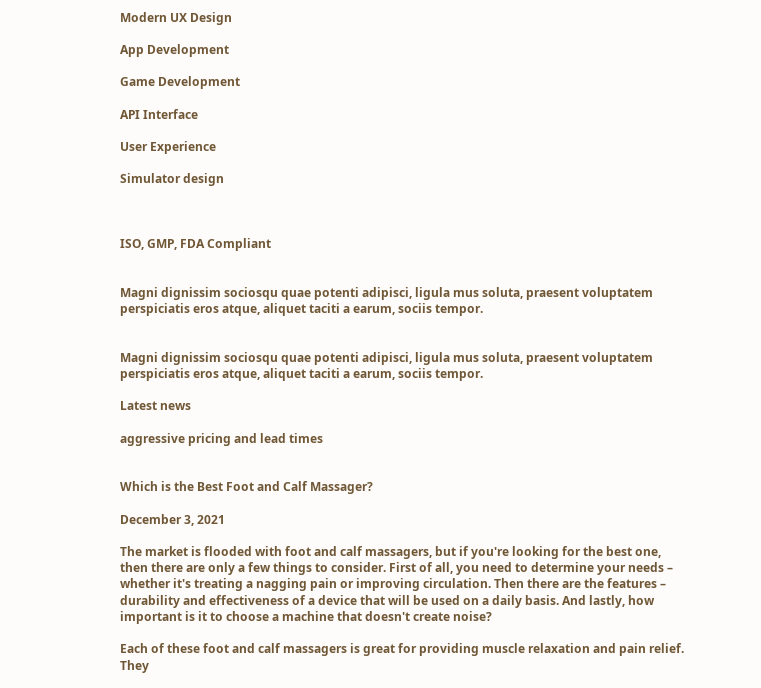Modern UX Design

App Development

Game Development

API Interface

User Experience

Simulator design



ISO, GMP, FDA Compliant


Magni dignissim sociosqu quae potenti adipisci, ligula mus soluta, praesent voluptatem perspiciatis eros atque, aliquet taciti a earum, sociis tempor.


Magni dignissim sociosqu quae potenti adipisci, ligula mus soluta, praesent voluptatem perspiciatis eros atque, aliquet taciti a earum, sociis tempor.

Latest news

aggressive pricing and lead times


Which is the Best Foot and Calf Massager?

December 3, 2021

The market is flooded with foot and calf massagers, but if you're looking for the best one, then there are only a few things to consider. First of all, you need to determine your needs – whether it's treating a nagging pain or improving circulation. Then there are the features – durability and effectiveness of a device that will be used on a daily basis. And lastly, how important is it to choose a machine that doesn't create noise?

Each of these foot and calf massagers is great for providing muscle relaxation and pain relief. They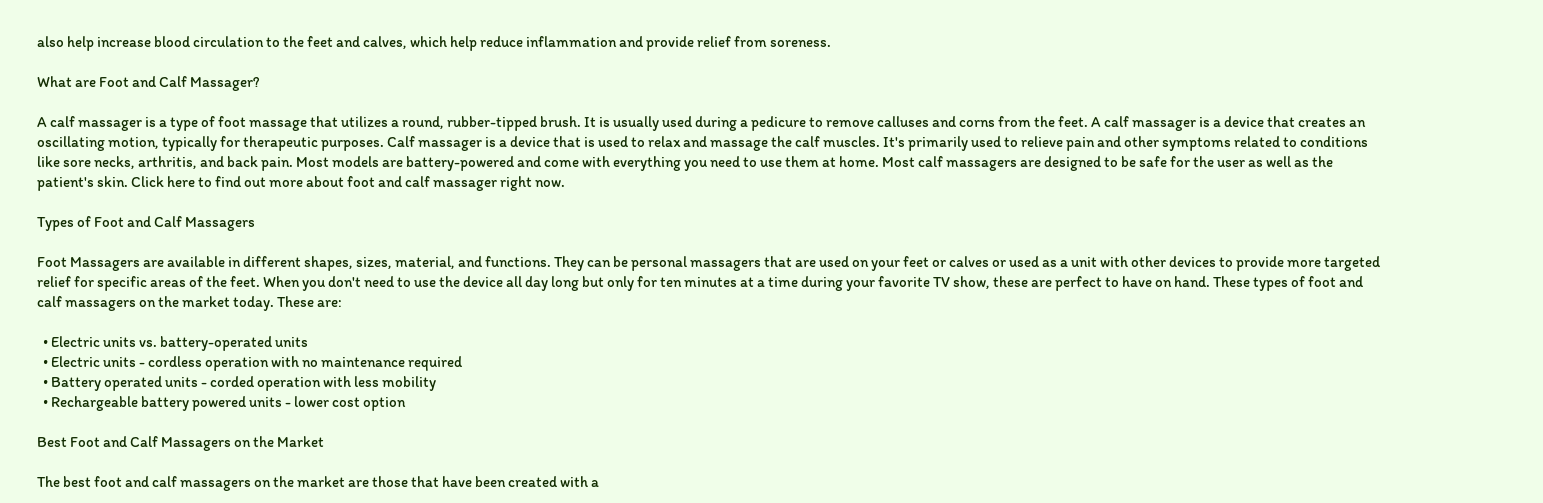also help increase blood circulation to the feet and calves, which help reduce inflammation and provide relief from soreness.

What are Foot and Calf Massager?

A calf massager is a type of foot massage that utilizes a round, rubber-tipped brush. It is usually used during a pedicure to remove calluses and corns from the feet. A calf massager is a device that creates an oscillating motion, typically for therapeutic purposes. Calf massager is a device that is used to relax and massage the calf muscles. It's primarily used to relieve pain and other symptoms related to conditions like sore necks, arthritis, and back pain. Most models are battery-powered and come with everything you need to use them at home. Most calf massagers are designed to be safe for the user as well as the patient's skin. Click here to find out more about foot and calf massager right now.

Types of Foot and Calf Massagers

Foot Massagers are available in different shapes, sizes, material, and functions. They can be personal massagers that are used on your feet or calves or used as a unit with other devices to provide more targeted relief for specific areas of the feet. When you don't need to use the device all day long but only for ten minutes at a time during your favorite TV show, these are perfect to have on hand. These types of foot and calf massagers on the market today. These are:

  • Electric units vs. battery-operated units
  • Electric units - cordless operation with no maintenance required
  • Battery operated units - corded operation with less mobility
  • Rechargeable battery powered units - lower cost option

Best Foot and Calf Massagers on the Market

The best foot and calf massagers on the market are those that have been created with a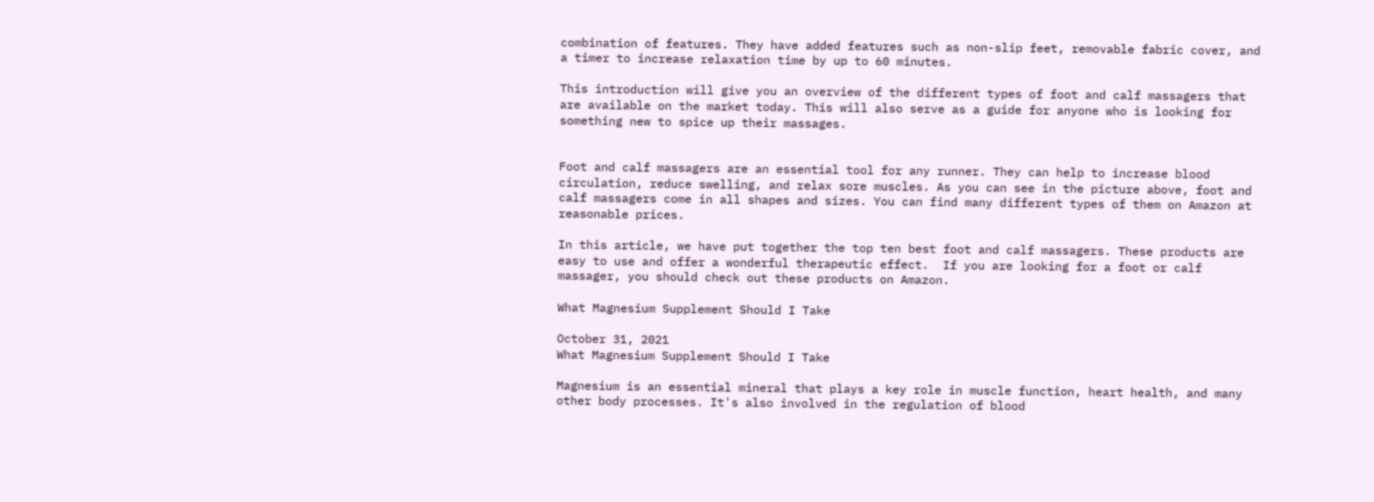combination of features. They have added features such as non-slip feet, removable fabric cover, and a timer to increase relaxation time by up to 60 minutes.

This introduction will give you an overview of the different types of foot and calf massagers that are available on the market today. This will also serve as a guide for anyone who is looking for something new to spice up their massages.


Foot and calf massagers are an essential tool for any runner. They can help to increase blood circulation, reduce swelling, and relax sore muscles. As you can see in the picture above, foot and calf massagers come in all shapes and sizes. You can find many different types of them on Amazon at reasonable prices.

In this article, we have put together the top ten best foot and calf massagers. These products are easy to use and offer a wonderful therapeutic effect.  If you are looking for a foot or calf massager, you should check out these products on Amazon.

What Magnesium Supplement Should I Take

October 31, 2021
What Magnesium Supplement Should I Take

Magnesium is an essential mineral that plays a key role in muscle function, heart health, and many other body processes. It's also involved in the regulation of blood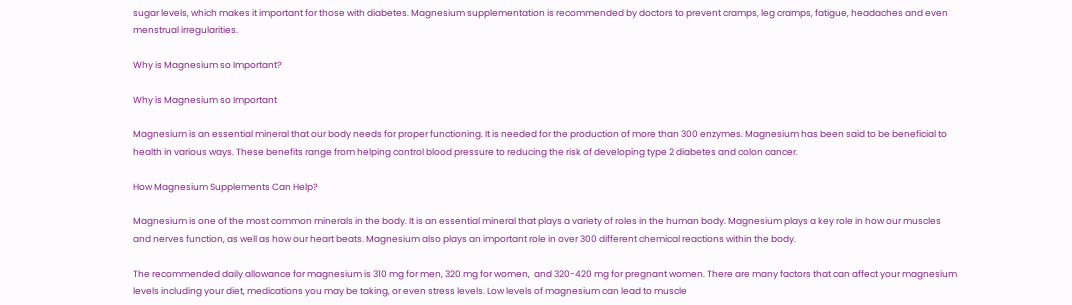sugar levels, which makes it important for those with diabetes. Magnesium supplementation is recommended by doctors to prevent cramps, leg cramps, fatigue, headaches and even menstrual irregularities.

Why is Magnesium so Important?

Why is Magnesium so Important

Magnesium is an essential mineral that our body needs for proper functioning. It is needed for the production of more than 300 enzymes. Magnesium has been said to be beneficial to health in various ways. These benefits range from helping control blood pressure to reducing the risk of developing type 2 diabetes and colon cancer.

How Magnesium Supplements Can Help?

Magnesium is one of the most common minerals in the body. It is an essential mineral that plays a variety of roles in the human body. Magnesium plays a key role in how our muscles and nerves function, as well as how our heart beats. Magnesium also plays an important role in over 300 different chemical reactions within the body.

The recommended daily allowance for magnesium is 310 mg for men, 320 mg for women,  and 320-420 mg for pregnant women. There are many factors that can affect your magnesium levels including your diet, medications you may be taking, or even stress levels. Low levels of magnesium can lead to muscle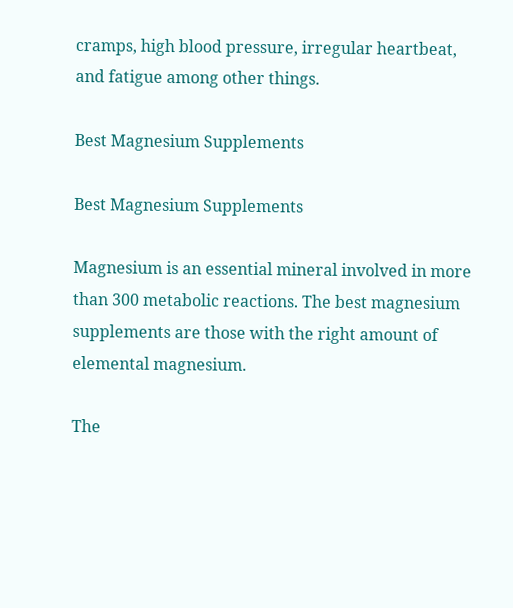cramps, high blood pressure, irregular heartbeat, and fatigue among other things.

Best Magnesium Supplements

Best Magnesium Supplements

Magnesium is an essential mineral involved in more than 300 metabolic reactions. The best magnesium supplements are those with the right amount of elemental magnesium.

The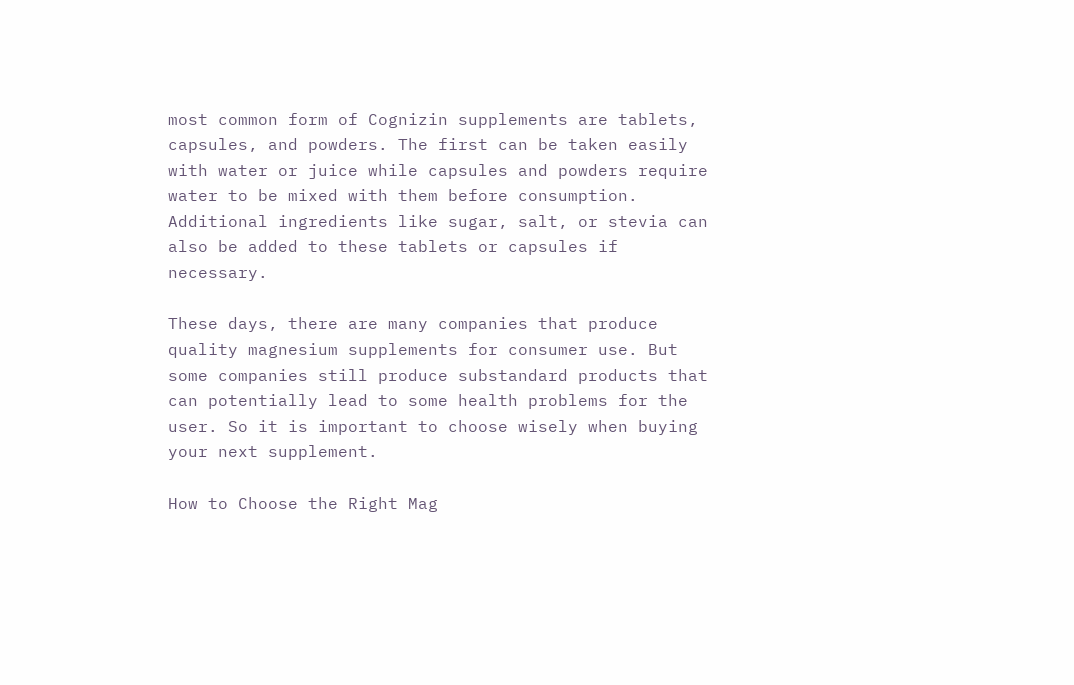most common form of Cognizin supplements are tablets, capsules, and powders. The first can be taken easily with water or juice while capsules and powders require water to be mixed with them before consumption. Additional ingredients like sugar, salt, or stevia can also be added to these tablets or capsules if necessary.

These days, there are many companies that produce quality magnesium supplements for consumer use. But some companies still produce substandard products that can potentially lead to some health problems for the user. So it is important to choose wisely when buying your next supplement.

How to Choose the Right Mag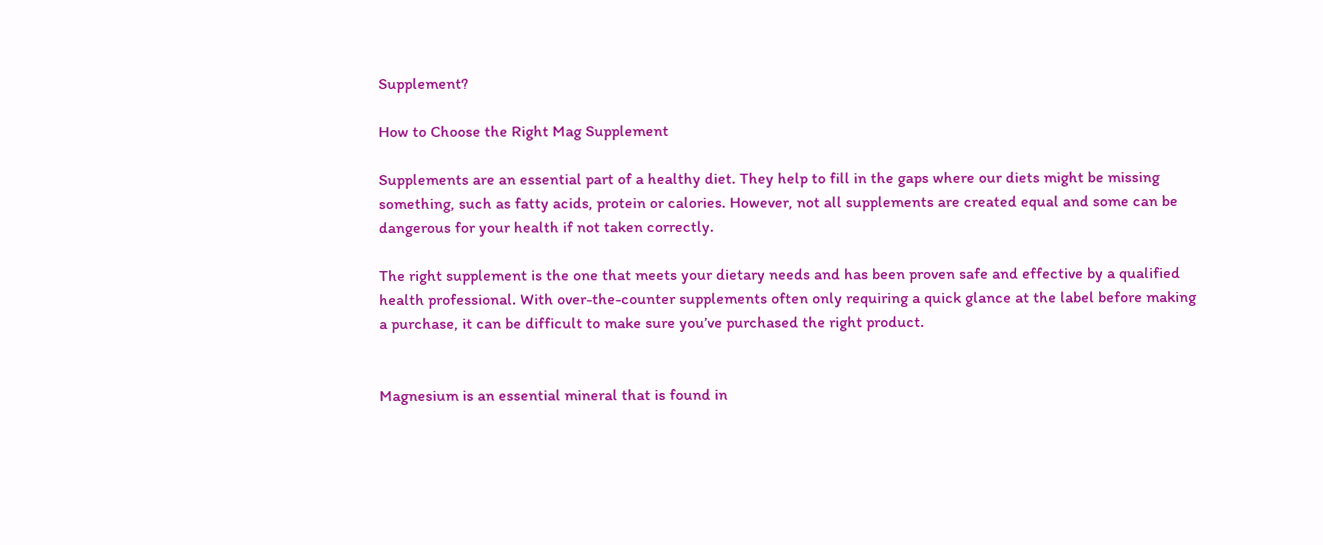Supplement?

How to Choose the Right Mag Supplement

Supplements are an essential part of a healthy diet. They help to fill in the gaps where our diets might be missing something, such as fatty acids, protein or calories. However, not all supplements are created equal and some can be dangerous for your health if not taken correctly.

The right supplement is the one that meets your dietary needs and has been proven safe and effective by a qualified health professional. With over-the-counter supplements often only requiring a quick glance at the label before making a purchase, it can be difficult to make sure you’ve purchased the right product.


Magnesium is an essential mineral that is found in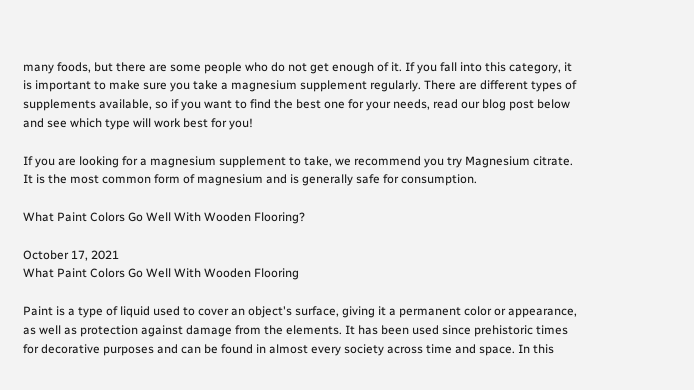many foods, but there are some people who do not get enough of it. If you fall into this category, it is important to make sure you take a magnesium supplement regularly. There are different types of supplements available, so if you want to find the best one for your needs, read our blog post below and see which type will work best for you!

If you are looking for a magnesium supplement to take, we recommend you try Magnesium citrate. It is the most common form of magnesium and is generally safe for consumption.

What Paint Colors Go Well With Wooden Flooring?

October 17, 2021
What Paint Colors Go Well With Wooden Flooring

Paint is a type of liquid used to cover an object's surface, giving it a permanent color or appearance, as well as protection against damage from the elements. It has been used since prehistoric times for decorative purposes and can be found in almost every society across time and space. In this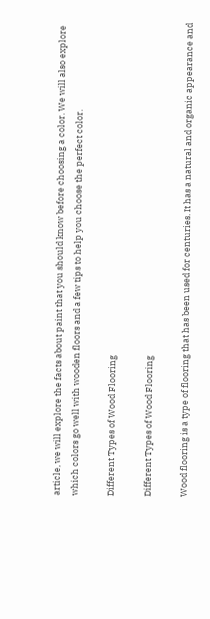article, we will explore the facts about paint that you should know before choosing a color. We will also explore which colors go well with wooden floors and a few tips to help you choose the perfect color.

Different Types of Wood Flooring

Different Types of Wood Flooring

Wood flooring is a type of flooring that has been used for centuries. It has a natural and organic appearance and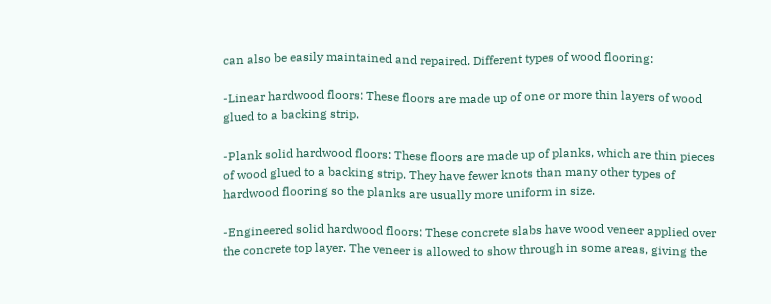can also be easily maintained and repaired. Different types of wood flooring:

-Linear hardwood floors: These floors are made up of one or more thin layers of wood glued to a backing strip.

-Plank solid hardwood floors: These floors are made up of planks, which are thin pieces of wood glued to a backing strip. They have fewer knots than many other types of hardwood flooring so the planks are usually more uniform in size.

-Engineered solid hardwood floors: These concrete slabs have wood veneer applied over the concrete top layer. The veneer is allowed to show through in some areas, giving the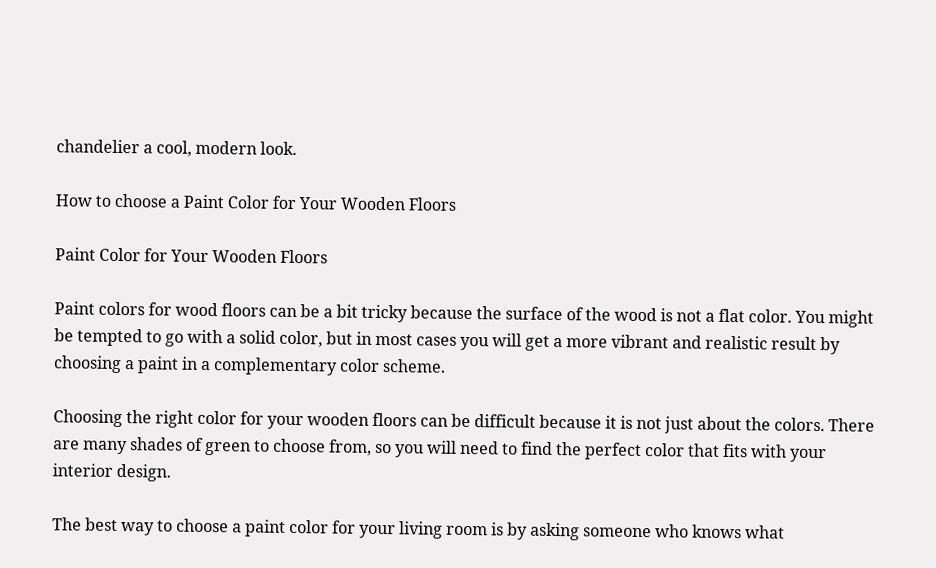chandelier a cool, modern look.

How to choose a Paint Color for Your Wooden Floors

Paint Color for Your Wooden Floors

Paint colors for wood floors can be a bit tricky because the surface of the wood is not a flat color. You might be tempted to go with a solid color, but in most cases you will get a more vibrant and realistic result by choosing a paint in a complementary color scheme.

Choosing the right color for your wooden floors can be difficult because it is not just about the colors. There are many shades of green to choose from, so you will need to find the perfect color that fits with your interior design.

The best way to choose a paint color for your living room is by asking someone who knows what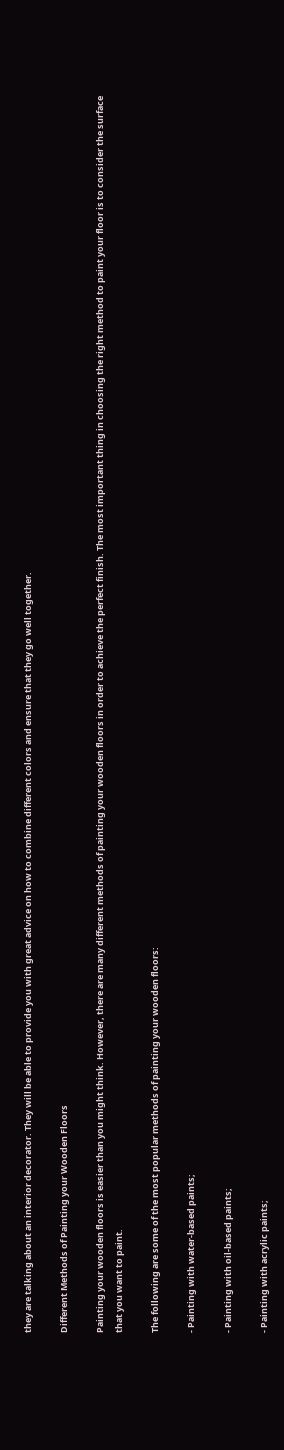they are talking about an interior decorator. They will be able to provide you with great advice on how to combine different colors and ensure that they go well together.

Different Methods of Painting your Wooden Floors

Painting your wooden floors is easier than you might think. However, there are many different methods of painting your wooden floors in order to achieve the perfect finish. The most important thing in choosing the right method to paint your floor is to consider the surface that you want to paint.

The following are some of the most popular methods of painting your wooden floors:

- Painting with water-based paints;

- Painting with oil-based paints;

- Painting with acrylic paints;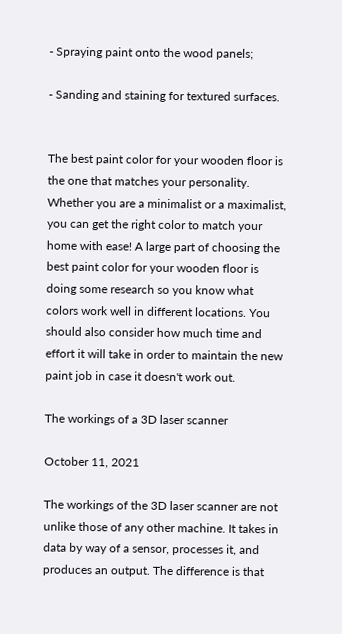- Spraying paint onto the wood panels;

- Sanding and staining for textured surfaces.


The best paint color for your wooden floor is the one that matches your personality. Whether you are a minimalist or a maximalist, you can get the right color to match your home with ease! A large part of choosing the best paint color for your wooden floor is doing some research so you know what colors work well in different locations. You should also consider how much time and effort it will take in order to maintain the new paint job in case it doesn't work out.

The workings of a 3D laser scanner

October 11, 2021

The workings of the 3D laser scanner are not unlike those of any other machine. It takes in data by way of a sensor, processes it, and produces an output. The difference is that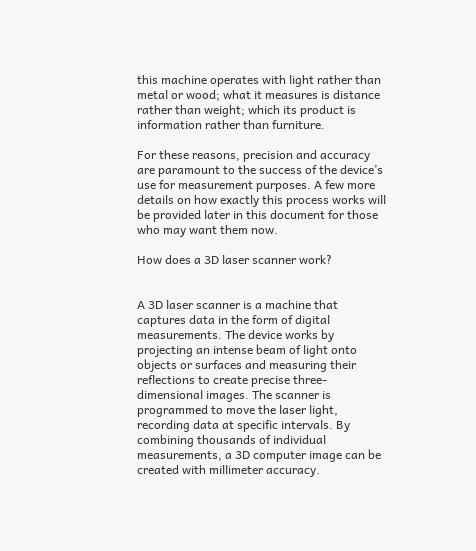this machine operates with light rather than metal or wood; what it measures is distance rather than weight; which its product is information rather than furniture.

For these reasons, precision and accuracy are paramount to the success of the device’s use for measurement purposes. A few more details on how exactly this process works will be provided later in this document for those who may want them now.

How does a 3D laser scanner work?


A 3D laser scanner is a machine that captures data in the form of digital measurements. The device works by projecting an intense beam of light onto objects or surfaces and measuring their reflections to create precise three-dimensional images. The scanner is programmed to move the laser light, recording data at specific intervals. By combining thousands of individual measurements, a 3D computer image can be created with millimeter accuracy.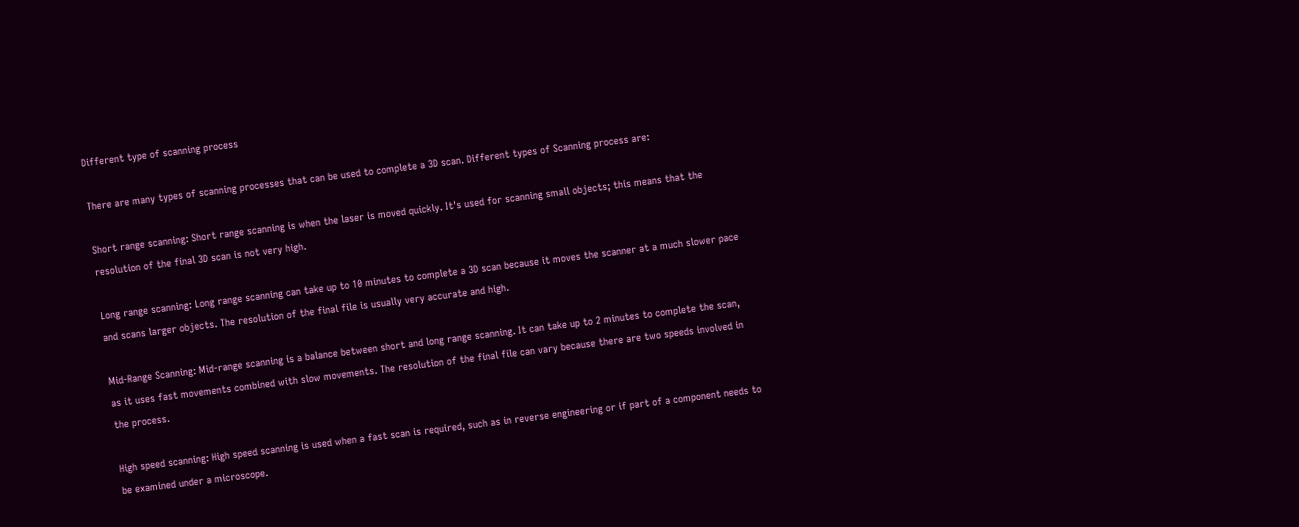Different type of scanning process

There are many types of scanning processes that can be used to complete a 3D scan. Different types of Scanning process are:

Short range scanning: Short range scanning is when the laser is moved quickly. It's used for scanning small objects; this means that the resolution of the final 3D scan is not very high.

Long range scanning: Long range scanning can take up to 10 minutes to complete a 3D scan because it moves the scanner at a much slower pace and scans larger objects. The resolution of the final file is usually very accurate and high.

Mid-Range Scanning: Mid-range scanning is a balance between short and long range scanning. It can take up to 2 minutes to complete the scan, as it uses fast movements combined with slow movements. The resolution of the final file can vary because there are two speeds involved in the process.

High speed scanning: High speed scanning is used when a fast scan is required, such as in reverse engineering or if part of a component needs to be examined under a microscope.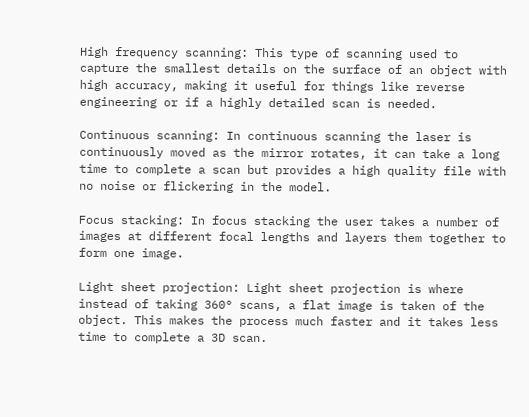High frequency scanning: This type of scanning used to capture the smallest details on the surface of an object with high accuracy, making it useful for things like reverse engineering or if a highly detailed scan is needed.

Continuous scanning: In continuous scanning the laser is continuously moved as the mirror rotates, it can take a long time to complete a scan but provides a high quality file with no noise or flickering in the model.

Focus stacking: In focus stacking the user takes a number of images at different focal lengths and layers them together to form one image.

Light sheet projection: Light sheet projection is where instead of taking 360° scans, a flat image is taken of the object. This makes the process much faster and it takes less time to complete a 3D scan.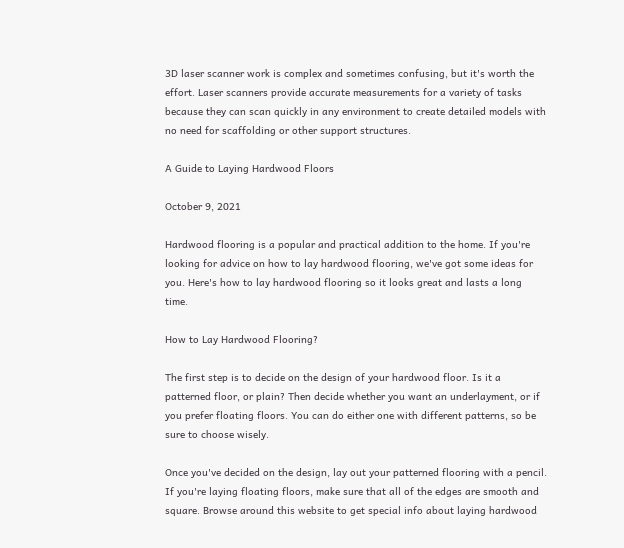3D laser scanner work is complex and sometimes confusing, but it's worth the effort. Laser scanners provide accurate measurements for a variety of tasks because they can scan quickly in any environment to create detailed models with no need for scaffolding or other support structures.

A Guide to Laying Hardwood Floors

October 9, 2021

Hardwood flooring is a popular and practical addition to the home. If you're looking for advice on how to lay hardwood flooring, we've got some ideas for you. Here's how to lay hardwood flooring so it looks great and lasts a long time.

How to Lay Hardwood Flooring?

The first step is to decide on the design of your hardwood floor. Is it a patterned floor, or plain? Then decide whether you want an underlayment, or if you prefer floating floors. You can do either one with different patterns, so be sure to choose wisely.

Once you've decided on the design, lay out your patterned flooring with a pencil. If you're laying floating floors, make sure that all of the edges are smooth and square. Browse around this website to get special info about laying hardwood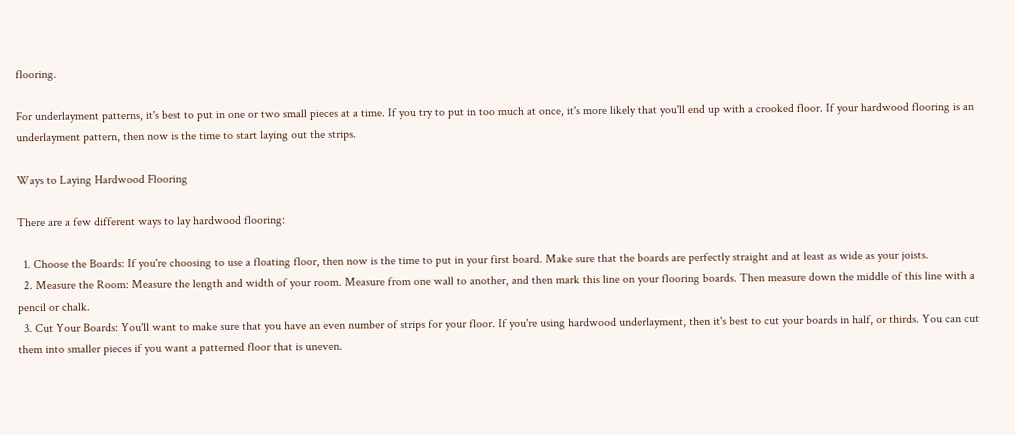flooring.

For underlayment patterns, it's best to put in one or two small pieces at a time. If you try to put in too much at once, it's more likely that you'll end up with a crooked floor. If your hardwood flooring is an underlayment pattern, then now is the time to start laying out the strips.

Ways to Laying Hardwood Flooring

There are a few different ways to lay hardwood flooring:

  1. Choose the Boards: If you're choosing to use a floating floor, then now is the time to put in your first board. Make sure that the boards are perfectly straight and at least as wide as your joists.
  2. Measure the Room: Measure the length and width of your room. Measure from one wall to another, and then mark this line on your flooring boards. Then measure down the middle of this line with a pencil or chalk.
  3. Cut Your Boards: You'll want to make sure that you have an even number of strips for your floor. If you're using hardwood underlayment, then it's best to cut your boards in half, or thirds. You can cut them into smaller pieces if you want a patterned floor that is uneven.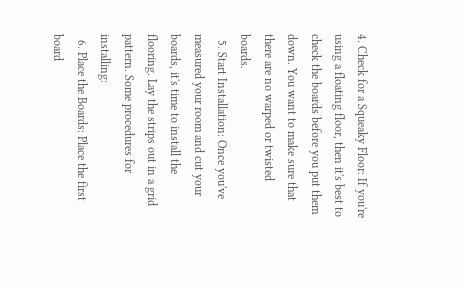4. Check for a Squeaky Floor: If you're using a floating floor, then it's best to check the boards before you put them down. You want to make sure that there are no warped or twisted boards.
  5. Start Installation: Once you've measured your room and cut your boards, it's time to install the flooring. Lay the strips out in a grid pattern. Some procedures for installing:
  6. Place the Boards: Place the first board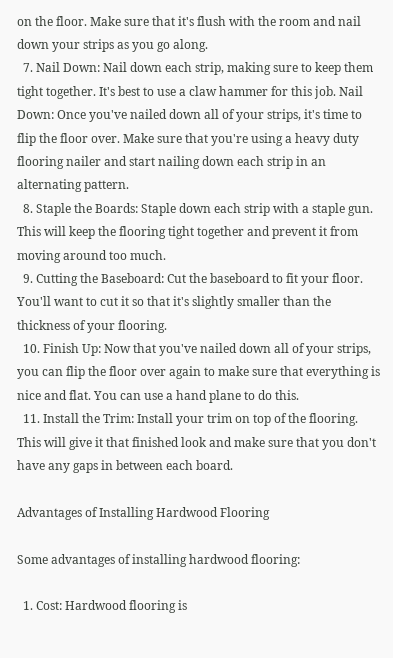on the floor. Make sure that it's flush with the room and nail down your strips as you go along.
  7. Nail Down: Nail down each strip, making sure to keep them tight together. It's best to use a claw hammer for this job. Nail Down: Once you've nailed down all of your strips, it's time to flip the floor over. Make sure that you're using a heavy duty flooring nailer and start nailing down each strip in an alternating pattern.
  8. Staple the Boards: Staple down each strip with a staple gun. This will keep the flooring tight together and prevent it from moving around too much.
  9. Cutting the Baseboard: Cut the baseboard to fit your floor. You'll want to cut it so that it's slightly smaller than the thickness of your flooring.
  10. Finish Up: Now that you've nailed down all of your strips, you can flip the floor over again to make sure that everything is nice and flat. You can use a hand plane to do this.
  11. Install the Trim: Install your trim on top of the flooring. This will give it that finished look and make sure that you don't have any gaps in between each board.

Advantages of Installing Hardwood Flooring

Some advantages of installing hardwood flooring:

  1. Cost: Hardwood flooring is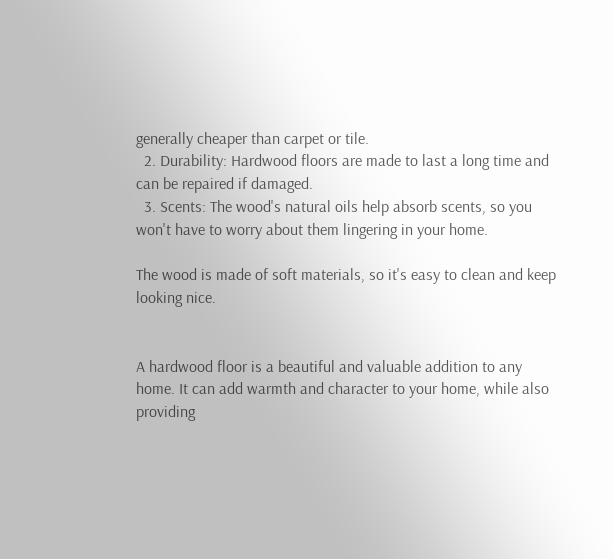generally cheaper than carpet or tile.
  2. Durability: Hardwood floors are made to last a long time and can be repaired if damaged.
  3. Scents: The wood's natural oils help absorb scents, so you won't have to worry about them lingering in your home.

The wood is made of soft materials, so it's easy to clean and keep looking nice.


A hardwood floor is a beautiful and valuable addition to any home. It can add warmth and character to your home, while also providing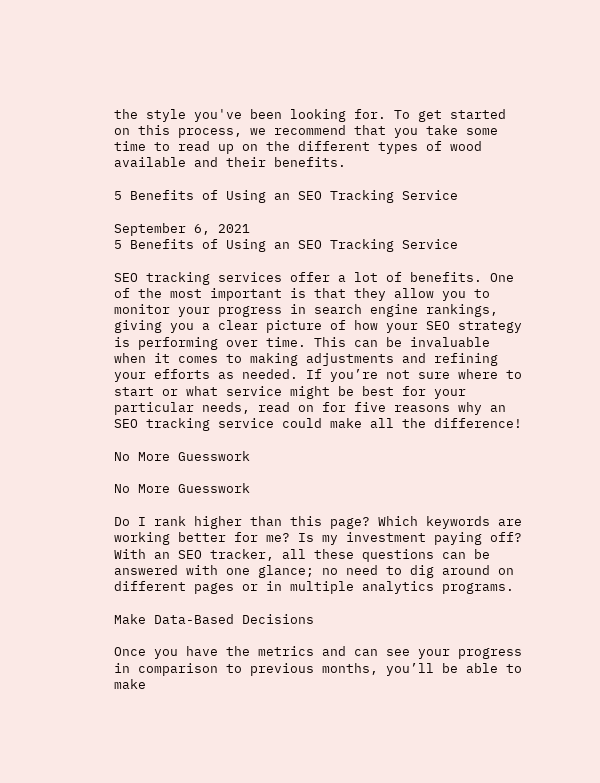the style you've been looking for. To get started on this process, we recommend that you take some time to read up on the different types of wood available and their benefits.

5 Benefits of Using an SEO Tracking Service

September 6, 2021
5 Benefits of Using an SEO Tracking Service

SEO tracking services offer a lot of benefits. One of the most important is that they allow you to monitor your progress in search engine rankings, giving you a clear picture of how your SEO strategy is performing over time. This can be invaluable when it comes to making adjustments and refining your efforts as needed. If you’re not sure where to start or what service might be best for your particular needs, read on for five reasons why an SEO tracking service could make all the difference!

No More Guesswork

No More Guesswork

Do I rank higher than this page? Which keywords are working better for me? Is my investment paying off? With an SEO tracker, all these questions can be answered with one glance; no need to dig around on different pages or in multiple analytics programs.

Make Data-Based Decisions

Once you have the metrics and can see your progress in comparison to previous months, you’ll be able to make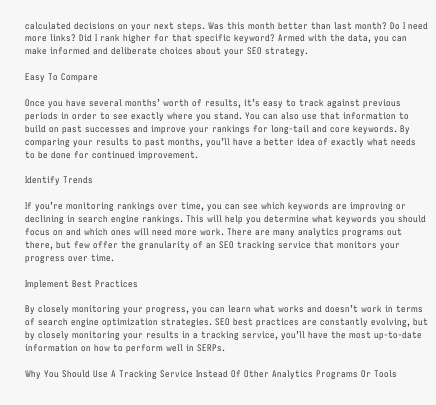calculated decisions on your next steps. Was this month better than last month? Do I need more links? Did I rank higher for that specific keyword? Armed with the data, you can make informed and deliberate choices about your SEO strategy.

Easy To Compare

Once you have several months’ worth of results, it’s easy to track against previous periods in order to see exactly where you stand. You can also use that information to build on past successes and improve your rankings for long-tail and core keywords. By comparing your results to past months, you’ll have a better idea of exactly what needs to be done for continued improvement.

Identify Trends

If you’re monitoring rankings over time, you can see which keywords are improving or declining in search engine rankings. This will help you determine what keywords you should focus on and which ones will need more work. There are many analytics programs out there, but few offer the granularity of an SEO tracking service that monitors your progress over time.

Implement Best Practices

By closely monitoring your progress, you can learn what works and doesn’t work in terms of search engine optimization strategies. SEO best practices are constantly evolving, but by closely monitoring your results in a tracking service, you’ll have the most up-to-date information on how to perform well in SERPs.

Why You Should Use A Tracking Service Instead Of Other Analytics Programs Or Tools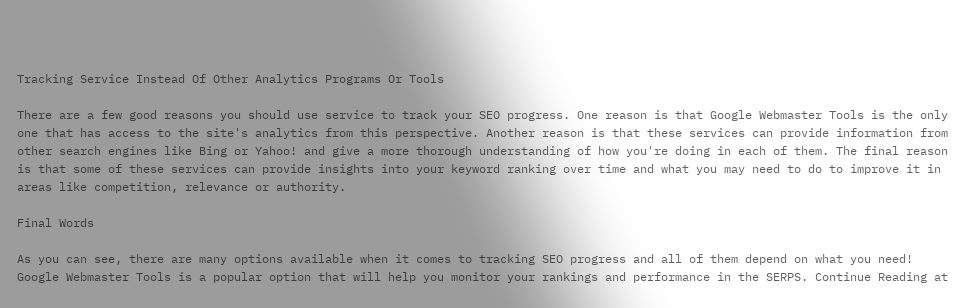Tracking Service Instead Of Other Analytics Programs Or Tools

There are a few good reasons you should use service to track your SEO progress. One reason is that Google Webmaster Tools is the only one that has access to the site's analytics from this perspective. Another reason is that these services can provide information from other search engines like Bing or Yahoo! and give a more thorough understanding of how you're doing in each of them. The final reason is that some of these services can provide insights into your keyword ranking over time and what you may need to do to improve it in areas like competition, relevance or authority.

Final Words

As you can see, there are many options available when it comes to tracking SEO progress and all of them depend on what you need! Google Webmaster Tools is a popular option that will help you monitor your rankings and performance in the SERPS. Continue Reading at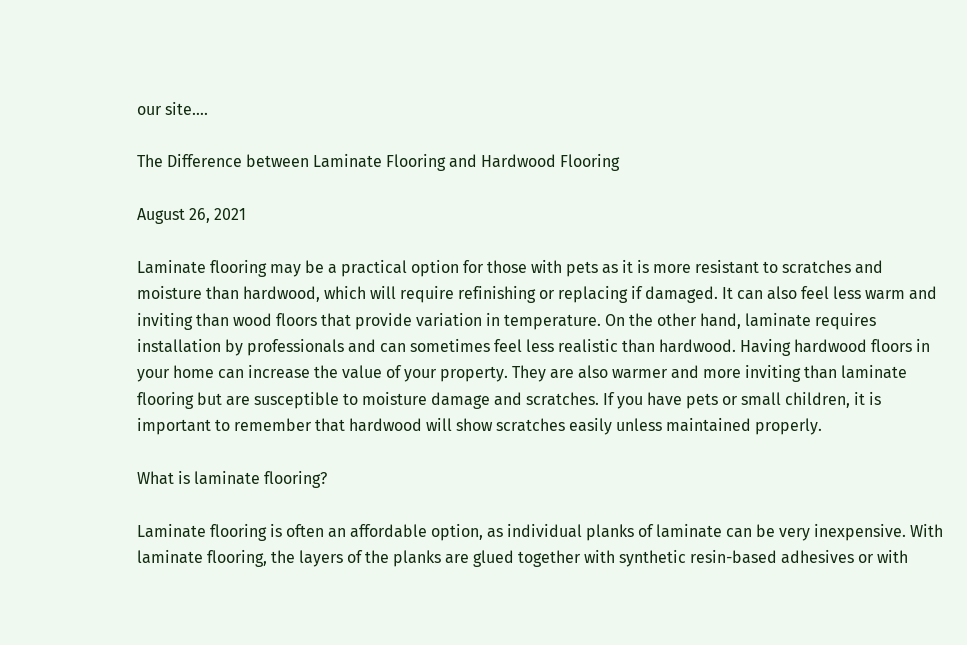our site….

The Difference between Laminate Flooring and Hardwood Flooring

August 26, 2021

Laminate flooring may be a practical option for those with pets as it is more resistant to scratches and moisture than hardwood, which will require refinishing or replacing if damaged. It can also feel less warm and inviting than wood floors that provide variation in temperature. On the other hand, laminate requires installation by professionals and can sometimes feel less realistic than hardwood. Having hardwood floors in your home can increase the value of your property. They are also warmer and more inviting than laminate flooring but are susceptible to moisture damage and scratches. If you have pets or small children, it is important to remember that hardwood will show scratches easily unless maintained properly.

What is laminate flooring?

Laminate flooring is often an affordable option, as individual planks of laminate can be very inexpensive. With laminate flooring, the layers of the planks are glued together with synthetic resin-based adhesives or with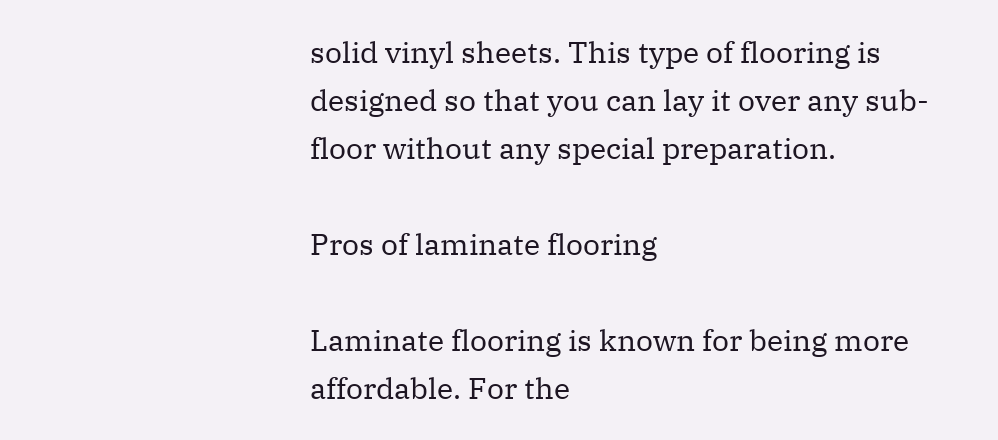solid vinyl sheets. This type of flooring is designed so that you can lay it over any sub-floor without any special preparation.

Pros of laminate flooring

Laminate flooring is known for being more affordable. For the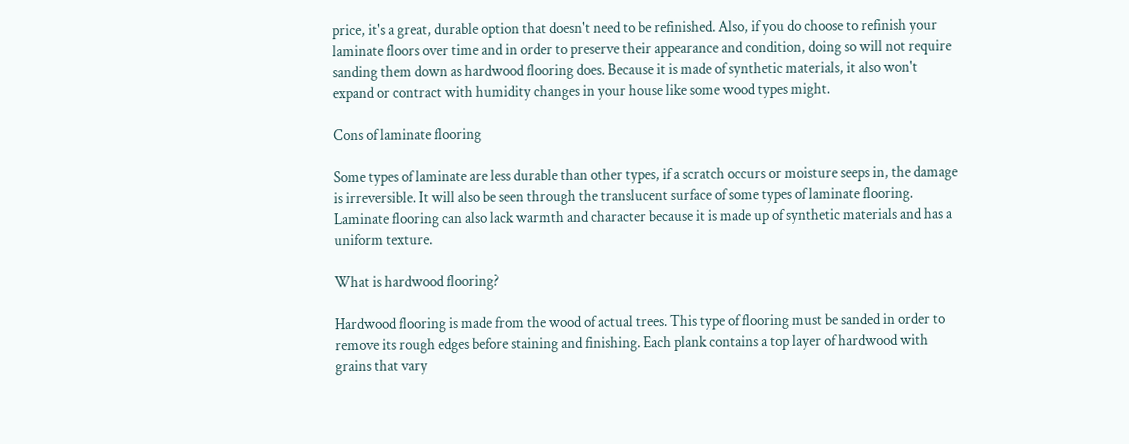price, it's a great, durable option that doesn't need to be refinished. Also, if you do choose to refinish your laminate floors over time and in order to preserve their appearance and condition, doing so will not require sanding them down as hardwood flooring does. Because it is made of synthetic materials, it also won't expand or contract with humidity changes in your house like some wood types might.

Cons of laminate flooring

Some types of laminate are less durable than other types, if a scratch occurs or moisture seeps in, the damage is irreversible. It will also be seen through the translucent surface of some types of laminate flooring. Laminate flooring can also lack warmth and character because it is made up of synthetic materials and has a uniform texture.

What is hardwood flooring?

Hardwood flooring is made from the wood of actual trees. This type of flooring must be sanded in order to remove its rough edges before staining and finishing. Each plank contains a top layer of hardwood with grains that vary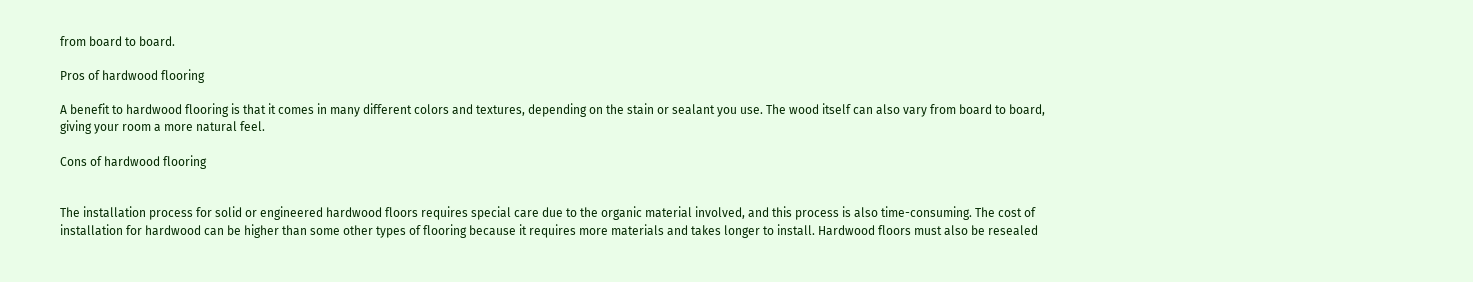from board to board.

Pros of hardwood flooring

A benefit to hardwood flooring is that it comes in many different colors and textures, depending on the stain or sealant you use. The wood itself can also vary from board to board, giving your room a more natural feel.

Cons of hardwood flooring


The installation process for solid or engineered hardwood floors requires special care due to the organic material involved, and this process is also time-consuming. The cost of installation for hardwood can be higher than some other types of flooring because it requires more materials and takes longer to install. Hardwood floors must also be resealed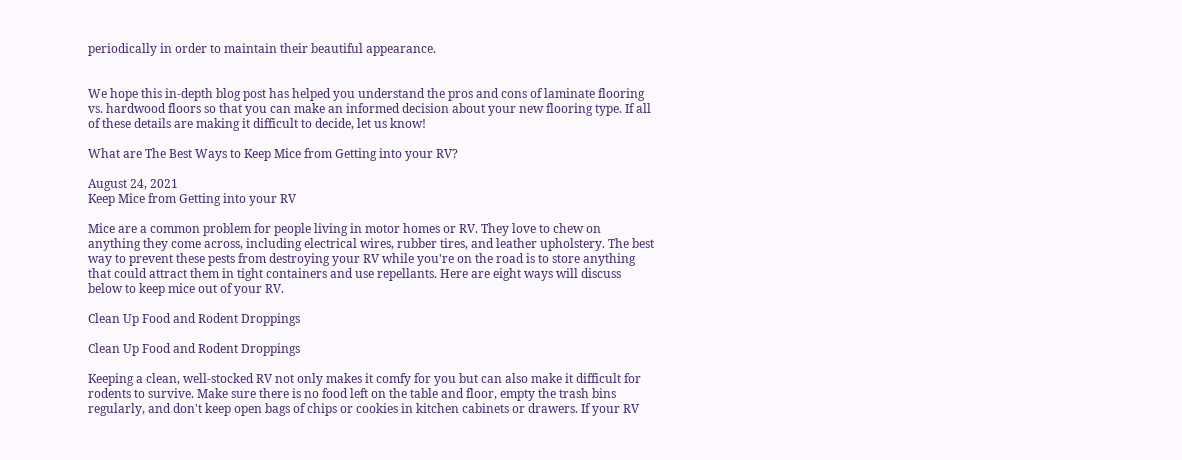periodically in order to maintain their beautiful appearance.


We hope this in-depth blog post has helped you understand the pros and cons of laminate flooring vs. hardwood floors so that you can make an informed decision about your new flooring type. If all of these details are making it difficult to decide, let us know!

What are The Best Ways to Keep Mice from Getting into your RV?

August 24, 2021
Keep Mice from Getting into your RV

Mice are a common problem for people living in motor homes or RV. They love to chew on anything they come across, including electrical wires, rubber tires, and leather upholstery. The best way to prevent these pests from destroying your RV while you're on the road is to store anything that could attract them in tight containers and use repellants. Here are eight ways will discuss below to keep mice out of your RV.

Clean Up Food and Rodent Droppings

Clean Up Food and Rodent Droppings

Keeping a clean, well-stocked RV not only makes it comfy for you but can also make it difficult for rodents to survive. Make sure there is no food left on the table and floor, empty the trash bins regularly, and don't keep open bags of chips or cookies in kitchen cabinets or drawers. If your RV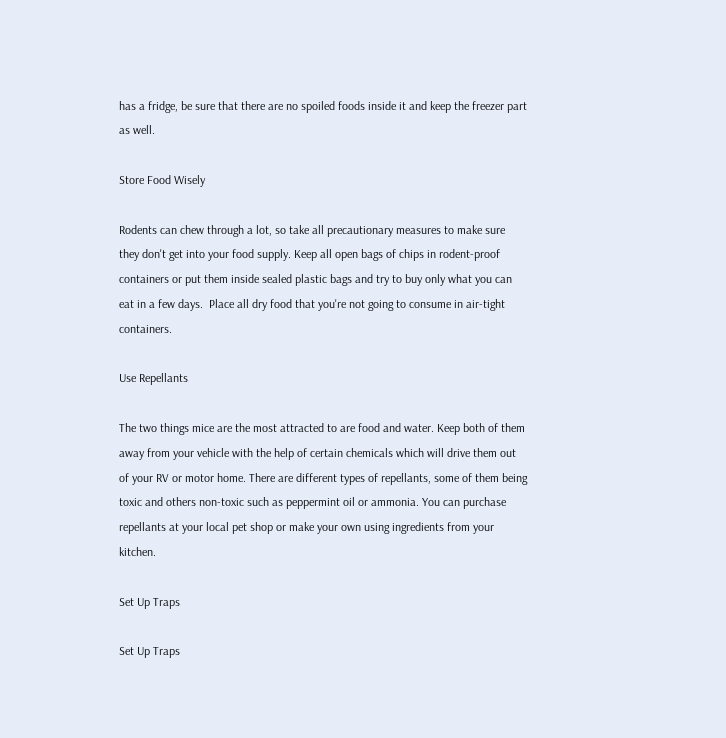has a fridge, be sure that there are no spoiled foods inside it and keep the freezer part as well.

Store Food Wisely

Rodents can chew through a lot, so take all precautionary measures to make sure they don't get into your food supply. Keep all open bags of chips in rodent-proof containers or put them inside sealed plastic bags and try to buy only what you can eat in a few days.  Place all dry food that you're not going to consume in air-tight containers.

Use Repellants

The two things mice are the most attracted to are food and water. Keep both of them away from your vehicle with the help of certain chemicals which will drive them out of your RV or motor home. There are different types of repellants, some of them being toxic and others non-toxic such as peppermint oil or ammonia. You can purchase repellants at your local pet shop or make your own using ingredients from your kitchen.

Set Up Traps

Set Up Traps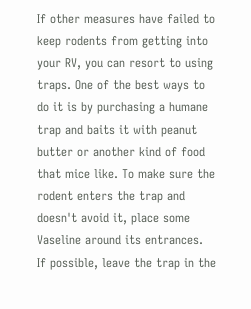If other measures have failed to keep rodents from getting into your RV, you can resort to using traps. One of the best ways to do it is by purchasing a humane trap and baits it with peanut butter or another kind of food that mice like. To make sure the rodent enters the trap and doesn't avoid it, place some Vaseline around its entrances.  If possible, leave the trap in the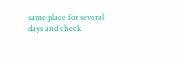same place for several days and check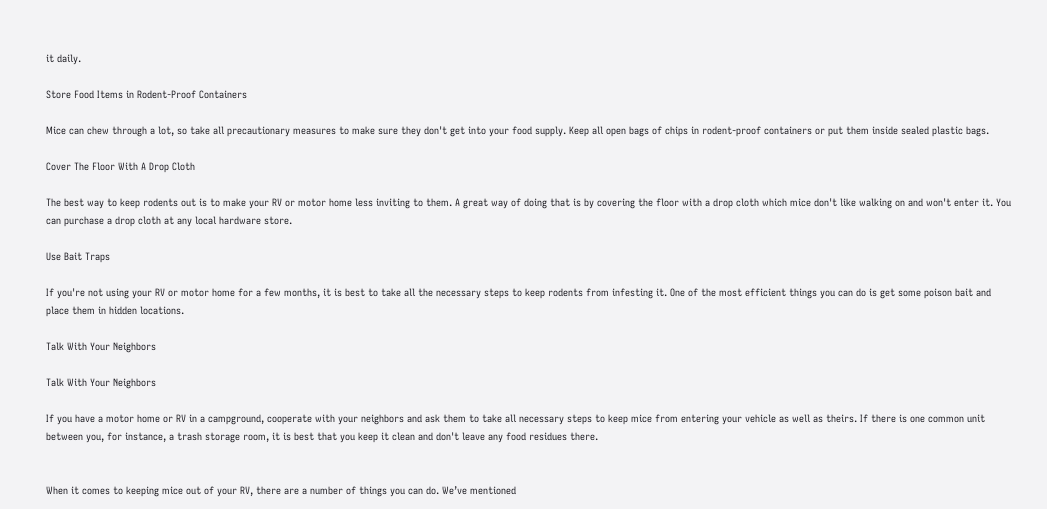it daily.

Store Food Items in Rodent-Proof Containers

Mice can chew through a lot, so take all precautionary measures to make sure they don't get into your food supply. Keep all open bags of chips in rodent-proof containers or put them inside sealed plastic bags.

Cover The Floor With A Drop Cloth

The best way to keep rodents out is to make your RV or motor home less inviting to them. A great way of doing that is by covering the floor with a drop cloth which mice don't like walking on and won't enter it. You can purchase a drop cloth at any local hardware store.

Use Bait Traps

If you're not using your RV or motor home for a few months, it is best to take all the necessary steps to keep rodents from infesting it. One of the most efficient things you can do is get some poison bait and place them in hidden locations.

Talk With Your Neighbors

Talk With Your Neighbors

If you have a motor home or RV in a campground, cooperate with your neighbors and ask them to take all necessary steps to keep mice from entering your vehicle as well as theirs. If there is one common unit between you, for instance, a trash storage room, it is best that you keep it clean and don't leave any food residues there.


When it comes to keeping mice out of your RV, there are a number of things you can do. We’ve mentioned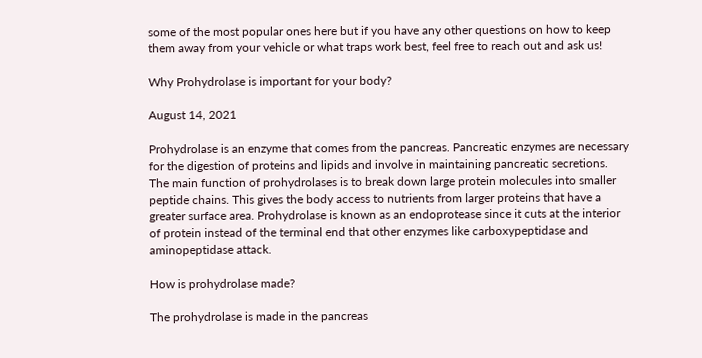some of the most popular ones here but if you have any other questions on how to keep them away from your vehicle or what traps work best, feel free to reach out and ask us!

Why Prohydrolase is important for your body?

August 14, 2021

Prohydrolase is an enzyme that comes from the pancreas. Pancreatic enzymes are necessary for the digestion of proteins and lipids and involve in maintaining pancreatic secretions. The main function of prohydrolases is to break down large protein molecules into smaller peptide chains. This gives the body access to nutrients from larger proteins that have a greater surface area. Prohydrolase is known as an endoprotease since it cuts at the interior of protein instead of the terminal end that other enzymes like carboxypeptidase and aminopeptidase attack.

How is prohydrolase made?

The prohydrolase is made in the pancreas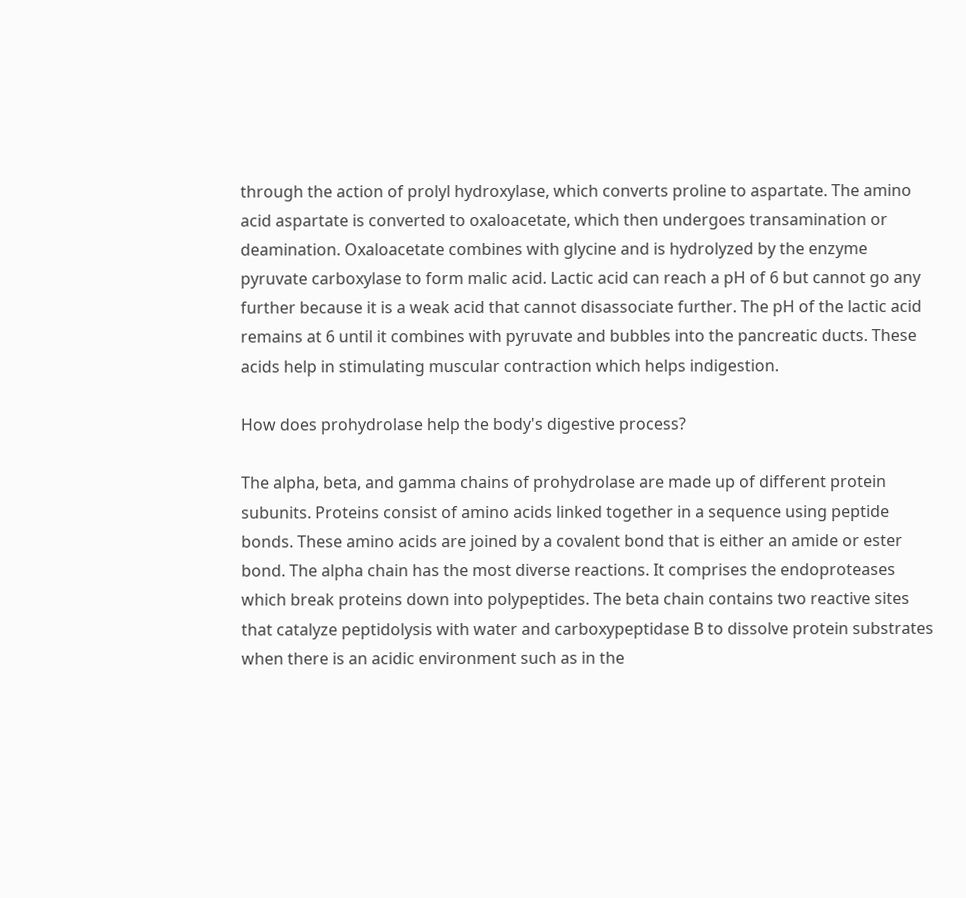through the action of prolyl hydroxylase, which converts proline to aspartate. The amino acid aspartate is converted to oxaloacetate, which then undergoes transamination or deamination. Oxaloacetate combines with glycine and is hydrolyzed by the enzyme pyruvate carboxylase to form malic acid. Lactic acid can reach a pH of 6 but cannot go any further because it is a weak acid that cannot disassociate further. The pH of the lactic acid remains at 6 until it combines with pyruvate and bubbles into the pancreatic ducts. These acids help in stimulating muscular contraction which helps indigestion.

How does prohydrolase help the body's digestive process?

The alpha, beta, and gamma chains of prohydrolase are made up of different protein subunits. Proteins consist of amino acids linked together in a sequence using peptide bonds. These amino acids are joined by a covalent bond that is either an amide or ester bond. The alpha chain has the most diverse reactions. It comprises the endoproteases which break proteins down into polypeptides. The beta chain contains two reactive sites that catalyze peptidolysis with water and carboxypeptidase B to dissolve protein substrates when there is an acidic environment such as in the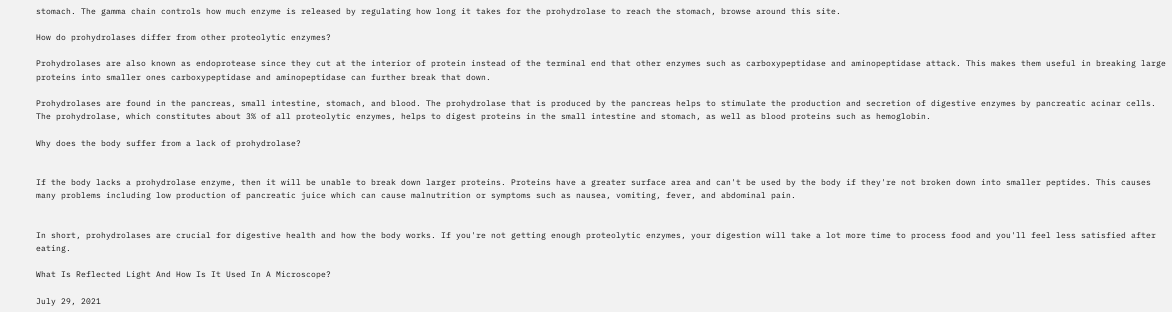stomach. The gamma chain controls how much enzyme is released by regulating how long it takes for the prohydrolase to reach the stomach, browse around this site.

How do prohydrolases differ from other proteolytic enzymes?

Prohydrolases are also known as endoprotease since they cut at the interior of protein instead of the terminal end that other enzymes such as carboxypeptidase and aminopeptidase attack. This makes them useful in breaking large proteins into smaller ones carboxypeptidase and aminopeptidase can further break that down.

Prohydrolases are found in the pancreas, small intestine, stomach, and blood. The prohydrolase that is produced by the pancreas helps to stimulate the production and secretion of digestive enzymes by pancreatic acinar cells. The prohydrolase, which constitutes about 3% of all proteolytic enzymes, helps to digest proteins in the small intestine and stomach, as well as blood proteins such as hemoglobin.

Why does the body suffer from a lack of prohydrolase?


If the body lacks a prohydrolase enzyme, then it will be unable to break down larger proteins. Proteins have a greater surface area and can't be used by the body if they're not broken down into smaller peptides. This causes many problems including low production of pancreatic juice which can cause malnutrition or symptoms such as nausea, vomiting, fever, and abdominal pain.


In short, prohydrolases are crucial for digestive health and how the body works. If you're not getting enough proteolytic enzymes, your digestion will take a lot more time to process food and you'll feel less satisfied after eating.

What Is Reflected Light And How Is It Used In A Microscope?

July 29, 2021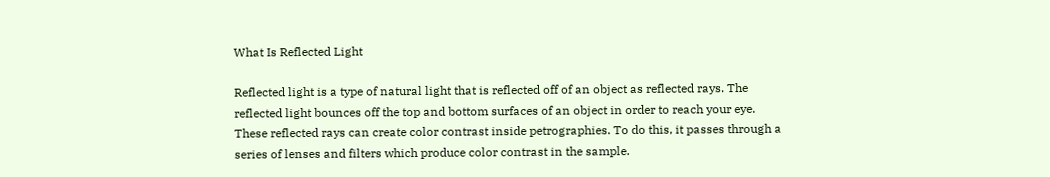What Is Reflected Light

Reflected light is a type of natural light that is reflected off of an object as reflected rays. The reflected light bounces off the top and bottom surfaces of an object in order to reach your eye. These reflected rays can create color contrast inside petrographies. To do this, it passes through a series of lenses and filters which produce color contrast in the sample.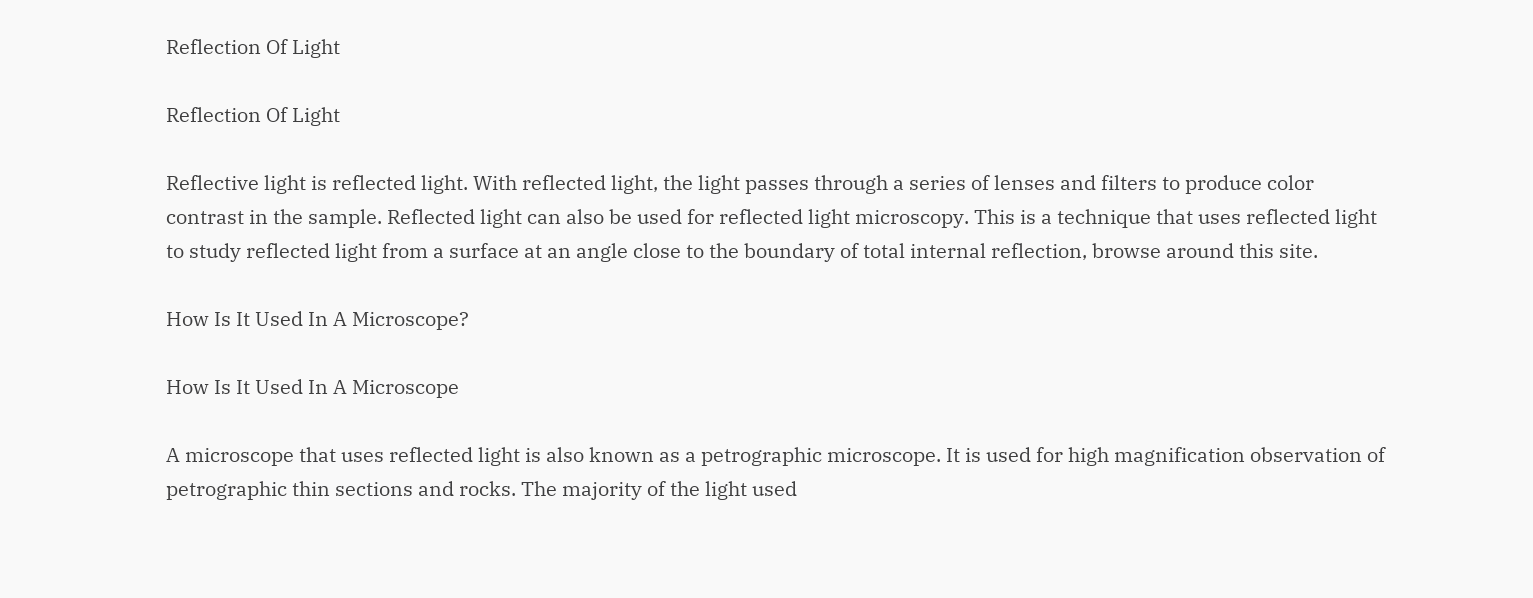Reflection Of Light

Reflection Of Light

Reflective light is reflected light. With reflected light, the light passes through a series of lenses and filters to produce color contrast in the sample. Reflected light can also be used for reflected light microscopy. This is a technique that uses reflected light to study reflected light from a surface at an angle close to the boundary of total internal reflection, browse around this site.

How Is It Used In A Microscope?

How Is It Used In A Microscope

A microscope that uses reflected light is also known as a petrographic microscope. It is used for high magnification observation of petrographic thin sections and rocks. The majority of the light used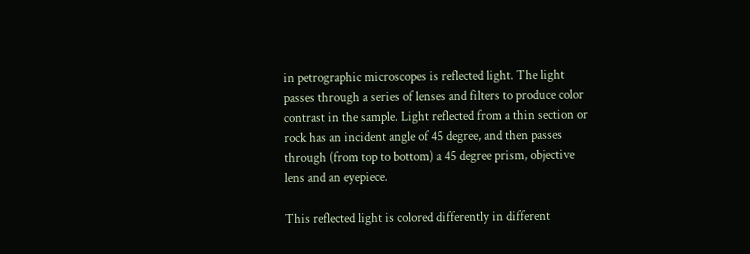in petrographic microscopes is reflected light. The light passes through a series of lenses and filters to produce color contrast in the sample. Light reflected from a thin section or rock has an incident angle of 45 degree, and then passes through (from top to bottom) a 45 degree prism, objective lens and an eyepiece.

This reflected light is colored differently in different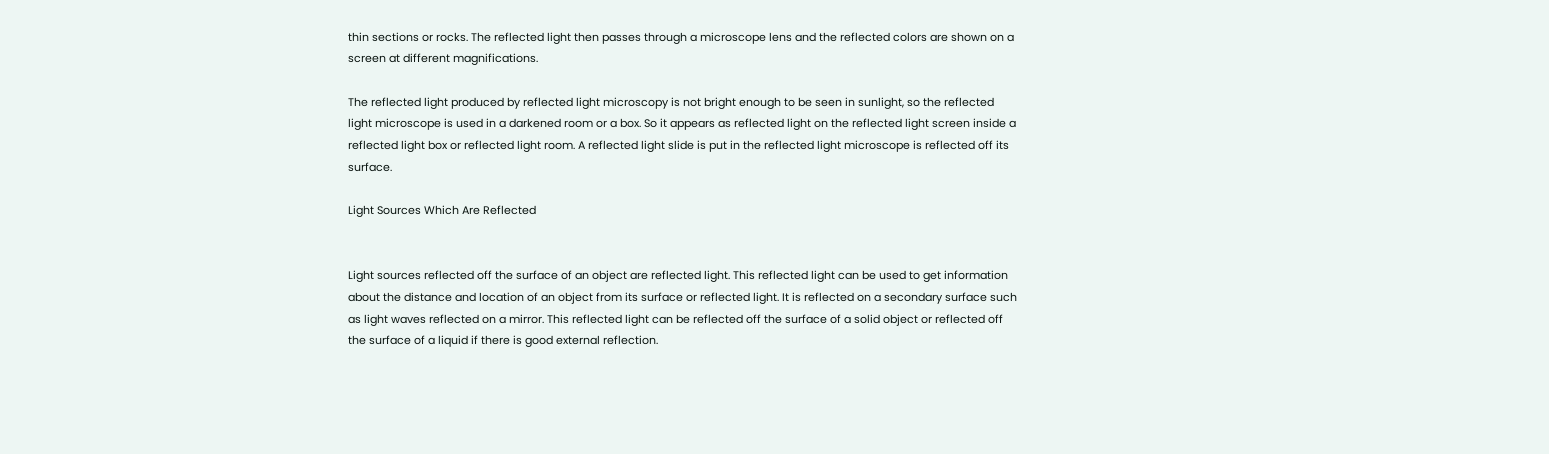thin sections or rocks. The reflected light then passes through a microscope lens and the reflected colors are shown on a screen at different magnifications.

The reflected light produced by reflected light microscopy is not bright enough to be seen in sunlight, so the reflected light microscope is used in a darkened room or a box. So it appears as reflected light on the reflected light screen inside a reflected light box or reflected light room. A reflected light slide is put in the reflected light microscope is reflected off its surface.

Light Sources Which Are Reflected


Light sources reflected off the surface of an object are reflected light. This reflected light can be used to get information about the distance and location of an object from its surface or reflected light. It is reflected on a secondary surface such as light waves reflected on a mirror. This reflected light can be reflected off the surface of a solid object or reflected off the surface of a liquid if there is good external reflection.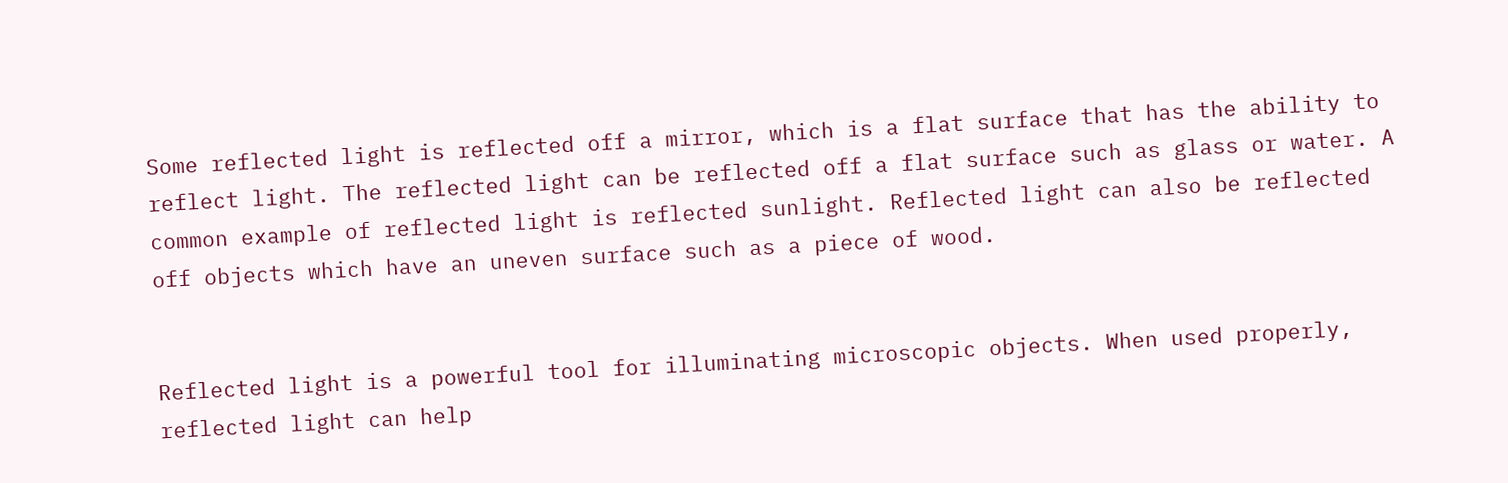Some reflected light is reflected off a mirror, which is a flat surface that has the ability to reflect light. The reflected light can be reflected off a flat surface such as glass or water. A common example of reflected light is reflected sunlight. Reflected light can also be reflected off objects which have an uneven surface such as a piece of wood.


Reflected light is a powerful tool for illuminating microscopic objects. When used properly, reflected light can help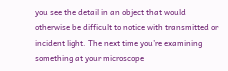you see the detail in an object that would otherwise be difficult to notice with transmitted or incident light. The next time you’re examining something at your microscope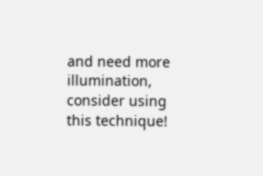and need more illumination, consider using this technique!